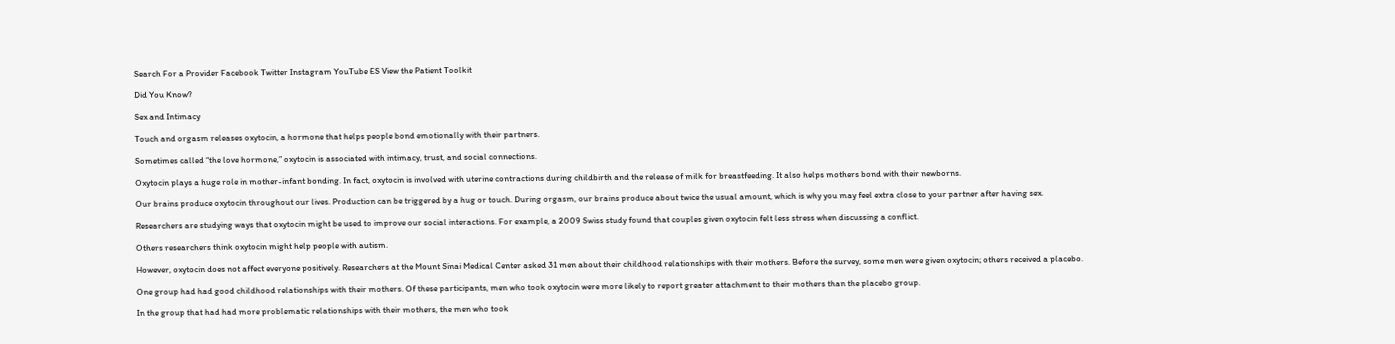Search For a Provider Facebook Twitter Instagram YouTube ES View the Patient Toolkit

Did You Know?

Sex and Intimacy

Touch and orgasm releases oxytocin, a hormone that helps people bond emotionally with their partners.

Sometimes called “the love hormone,” oxytocin is associated with intimacy, trust, and social connections.

Oxytocin plays a huge role in mother-infant bonding. In fact, oxytocin is involved with uterine contractions during childbirth and the release of milk for breastfeeding. It also helps mothers bond with their newborns.

Our brains produce oxytocin throughout our lives. Production can be triggered by a hug or touch. During orgasm, our brains produce about twice the usual amount, which is why you may feel extra close to your partner after having sex.

Researchers are studying ways that oxytocin might be used to improve our social interactions. For example, a 2009 Swiss study found that couples given oxytocin felt less stress when discussing a conflict.

Others researchers think oxytocin might help people with autism.

However, oxytocin does not affect everyone positively. Researchers at the Mount Sinai Medical Center asked 31 men about their childhood relationships with their mothers. Before the survey, some men were given oxytocin; others received a placebo.

One group had had good childhood relationships with their mothers. Of these participants, men who took oxytocin were more likely to report greater attachment to their mothers than the placebo group.

In the group that had had more problematic relationships with their mothers, the men who took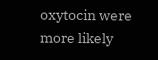oxytocin were more likely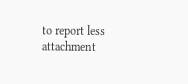to report less attachment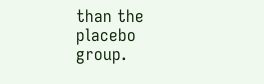than the placebo group.